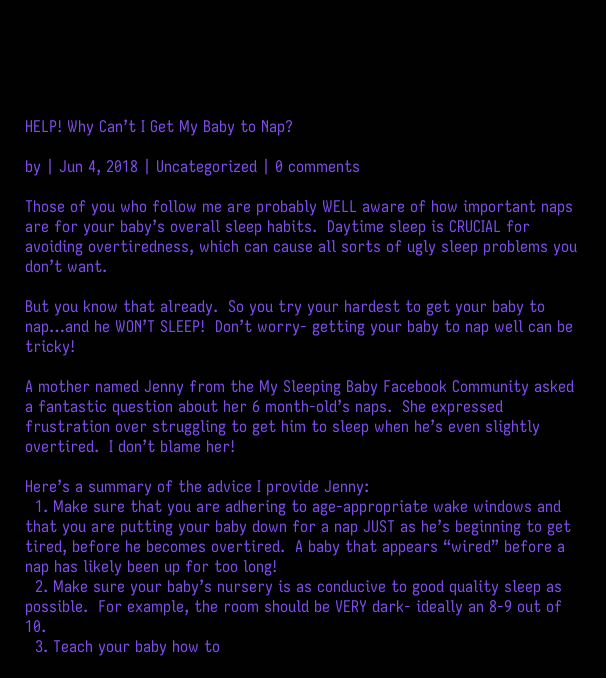HELP! Why Can’t I Get My Baby to Nap?

by | Jun 4, 2018 | Uncategorized | 0 comments

Those of you who follow me are probably WELL aware of how important naps are for your baby’s overall sleep habits.  Daytime sleep is CRUCIAL for avoiding overtiredness, which can cause all sorts of ugly sleep problems you don’t want.

But you know that already.  So you try your hardest to get your baby to nap…and he WON’T SLEEP!  Don’t worry- getting your baby to nap well can be tricky!

A mother named Jenny from the My Sleeping Baby Facebook Community asked a fantastic question about her 6 month-old’s naps.  She expressed frustration over struggling to get him to sleep when he’s even slightly overtired.  I don’t blame her!

Here’s a summary of the advice I provide Jenny:
  1. Make sure that you are adhering to age-appropriate wake windows and that you are putting your baby down for a nap JUST as he’s beginning to get tired, before he becomes overtired.  A baby that appears “wired” before a nap has likely been up for too long!
  2. Make sure your baby’s nursery is as conducive to good quality sleep as possible.  For example, the room should be VERY dark- ideally an 8-9 out of 10.
  3. Teach your baby how to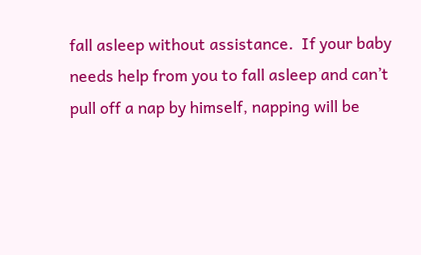fall asleep without assistance.  If your baby needs help from you to fall asleep and can’t pull off a nap by himself, napping will be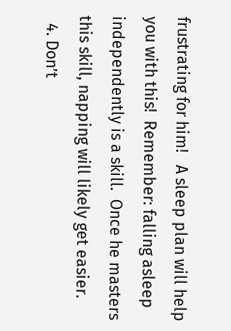frustrating for him!   A sleep plan will help you with this!  Remember: falling asleep independently is a skill.  Once he masters this skill, napping will likely get easier.
  4. Don’t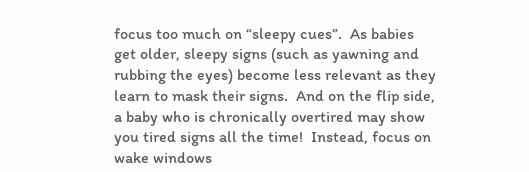focus too much on “sleepy cues”.  As babies get older, sleepy signs (such as yawning and rubbing the eyes) become less relevant as they learn to mask their signs.  And on the flip side, a baby who is chronically overtired may show you tired signs all the time!  Instead, focus on wake windows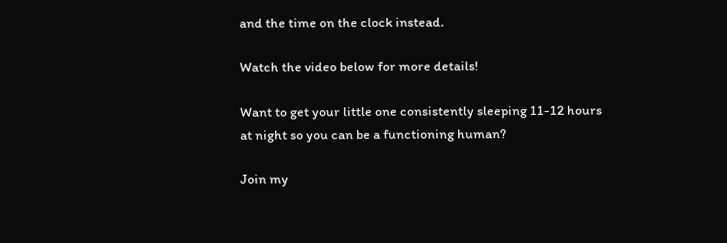and the time on the clock instead.

Watch the video below for more details!

Want to get your little one consistently sleeping 11-12 hours
at night so you can be a functioning human?

Join my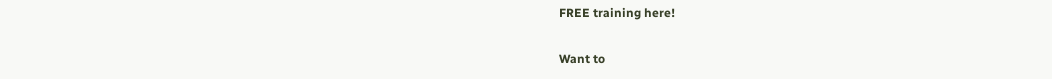FREE training here!

Want to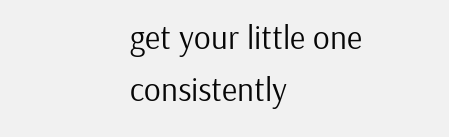get your little one consistently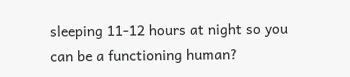sleeping 11-12 hours at night so you can be a functioning human?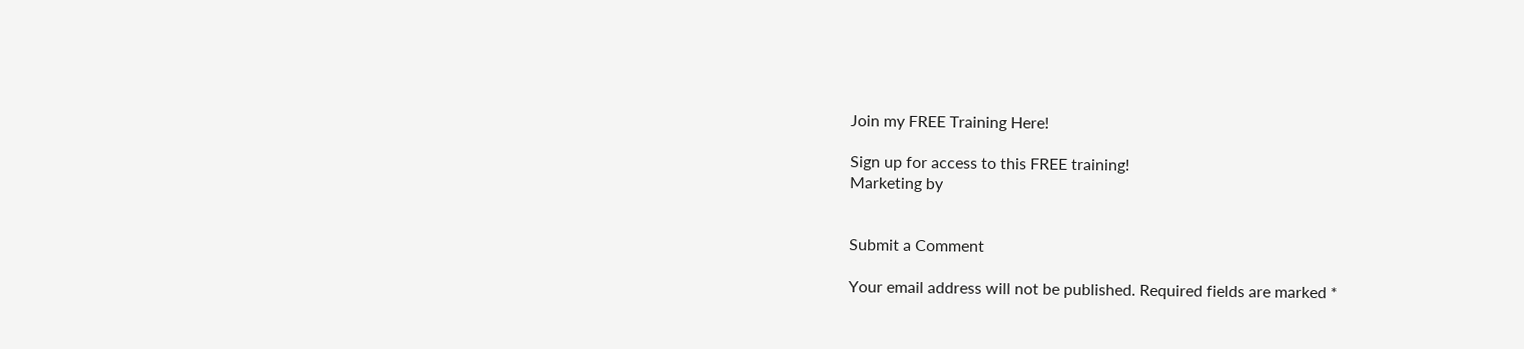Join my FREE Training Here!

Sign up for access to this FREE training!
Marketing by


Submit a Comment

Your email address will not be published. Required fields are marked *